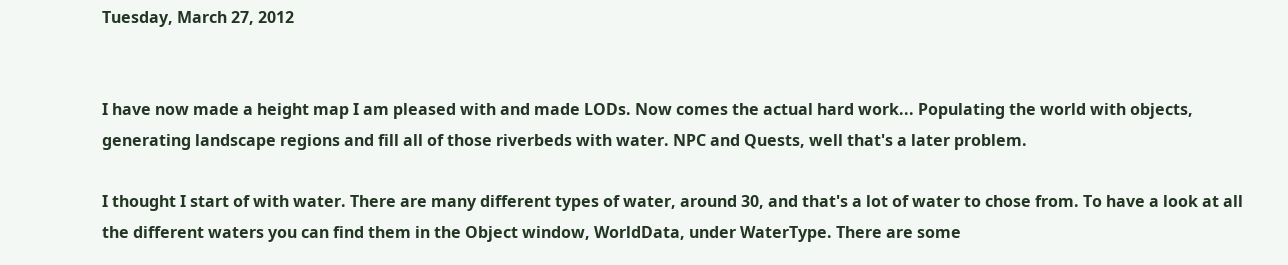Tuesday, March 27, 2012


I have now made a height map I am pleased with and made LODs. Now comes the actual hard work... Populating the world with objects, generating landscape regions and fill all of those riverbeds with water. NPC and Quests, well that's a later problem.

I thought I start of with water. There are many different types of water, around 30, and that's a lot of water to chose from. To have a look at all the different waters you can find them in the Object window, WorldData, under WaterType. There are some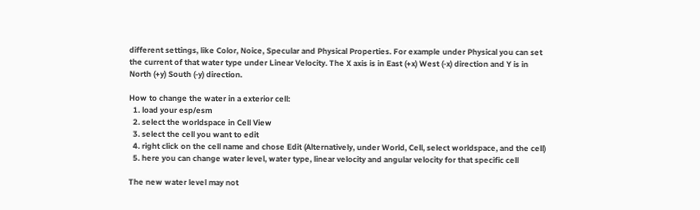different settings, like Color, Noice, Specular and Physical Properties. For example under Physical you can set the current of that water type under Linear Velocity. The X axis is in East (+x) West (-x) direction and Y is in North (+y) South (-y) direction.

How to change the water in a exterior cell:
  1. load your esp/esm
  2. select the worldspace in Cell View
  3. select the cell you want to edit
  4. right click on the cell name and chose Edit (Alternatively, under World, Cell, select worldspace, and the cell)
  5. here you can change water level, water type, linear velocity and angular velocity for that specific cell

The new water level may not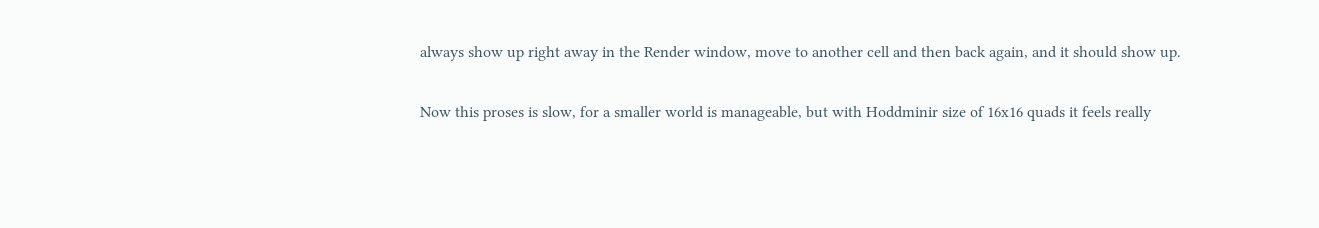always show up right away in the Render window, move to another cell and then back again, and it should show up.

Now this proses is slow, for a smaller world is manageable, but with Hoddminir size of 16x16 quads it feels really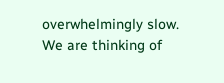overwhelmingly slow.
We are thinking of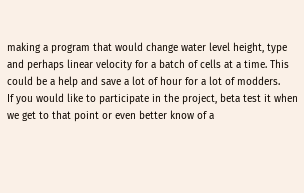making a program that would change water level height, type and perhaps linear velocity for a batch of cells at a time. This could be a help and save a lot of hour for a lot of modders.
If you would like to participate in the project, beta test it when we get to that point or even better know of a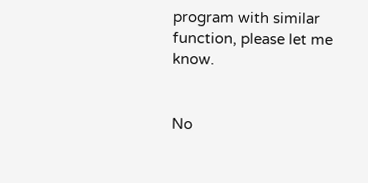program with similar function, please let me know.


No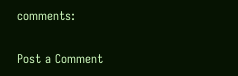comments:

Post a Comment